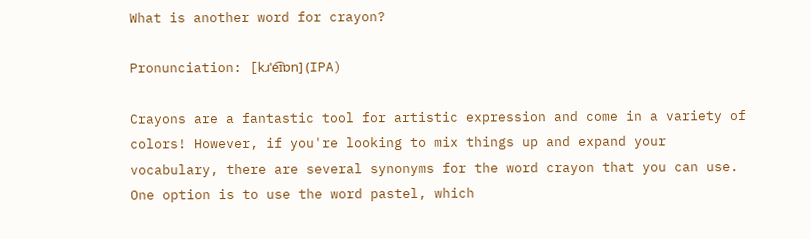What is another word for crayon?

Pronunciation: [kɹˈe͡ɪɒn] (IPA)

Crayons are a fantastic tool for artistic expression and come in a variety of colors! However, if you're looking to mix things up and expand your vocabulary, there are several synonyms for the word crayon that you can use. One option is to use the word pastel, which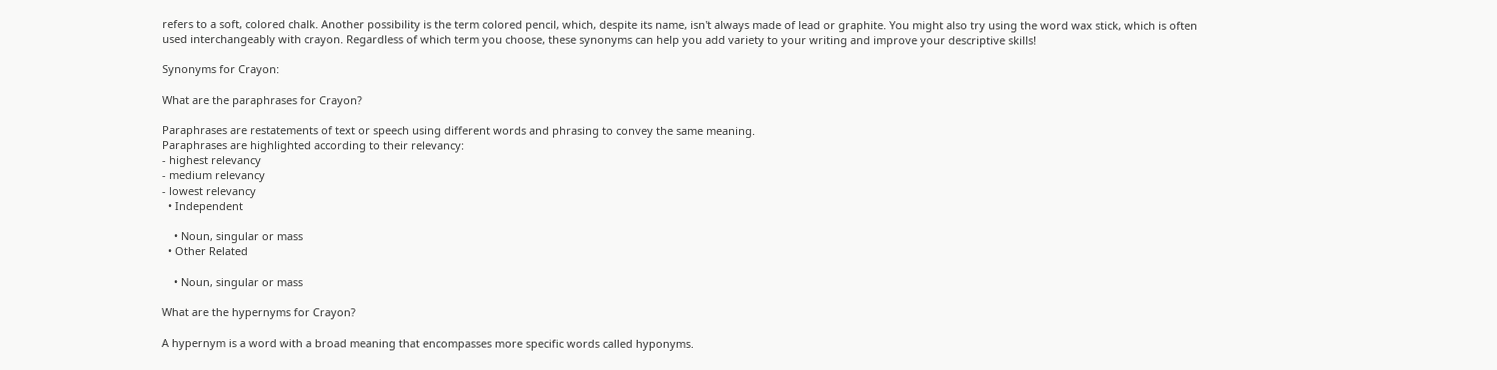refers to a soft, colored chalk. Another possibility is the term colored pencil, which, despite its name, isn't always made of lead or graphite. You might also try using the word wax stick, which is often used interchangeably with crayon. Regardless of which term you choose, these synonyms can help you add variety to your writing and improve your descriptive skills!

Synonyms for Crayon:

What are the paraphrases for Crayon?

Paraphrases are restatements of text or speech using different words and phrasing to convey the same meaning.
Paraphrases are highlighted according to their relevancy:
- highest relevancy
- medium relevancy
- lowest relevancy
  • Independent

    • Noun, singular or mass
  • Other Related

    • Noun, singular or mass

What are the hypernyms for Crayon?

A hypernym is a word with a broad meaning that encompasses more specific words called hyponyms.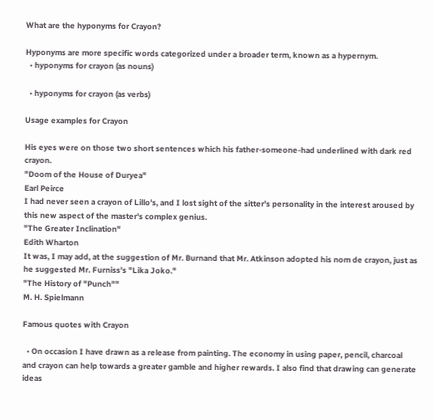What are the hyponyms for Crayon?

Hyponyms are more specific words categorized under a broader term, known as a hypernym.
  • hyponyms for crayon (as nouns)

  • hyponyms for crayon (as verbs)

Usage examples for Crayon

His eyes were on those two short sentences which his father-someone-had underlined with dark red crayon.
"Doom of the House of Duryea"
Earl Peirce
I had never seen a crayon of Lillo's, and I lost sight of the sitter's personality in the interest aroused by this new aspect of the master's complex genius.
"The Greater Inclination"
Edith Wharton
It was, I may add, at the suggestion of Mr. Burnand that Mr. Atkinson adopted his nom de crayon, just as he suggested Mr. Furniss's "Lika Joko."
"The History of "Punch""
M. H. Spielmann

Famous quotes with Crayon

  • On occasion I have drawn as a release from painting. The economy in using paper, pencil, charcoal and crayon can help towards a greater gamble and higher rewards. I also find that drawing can generate ideas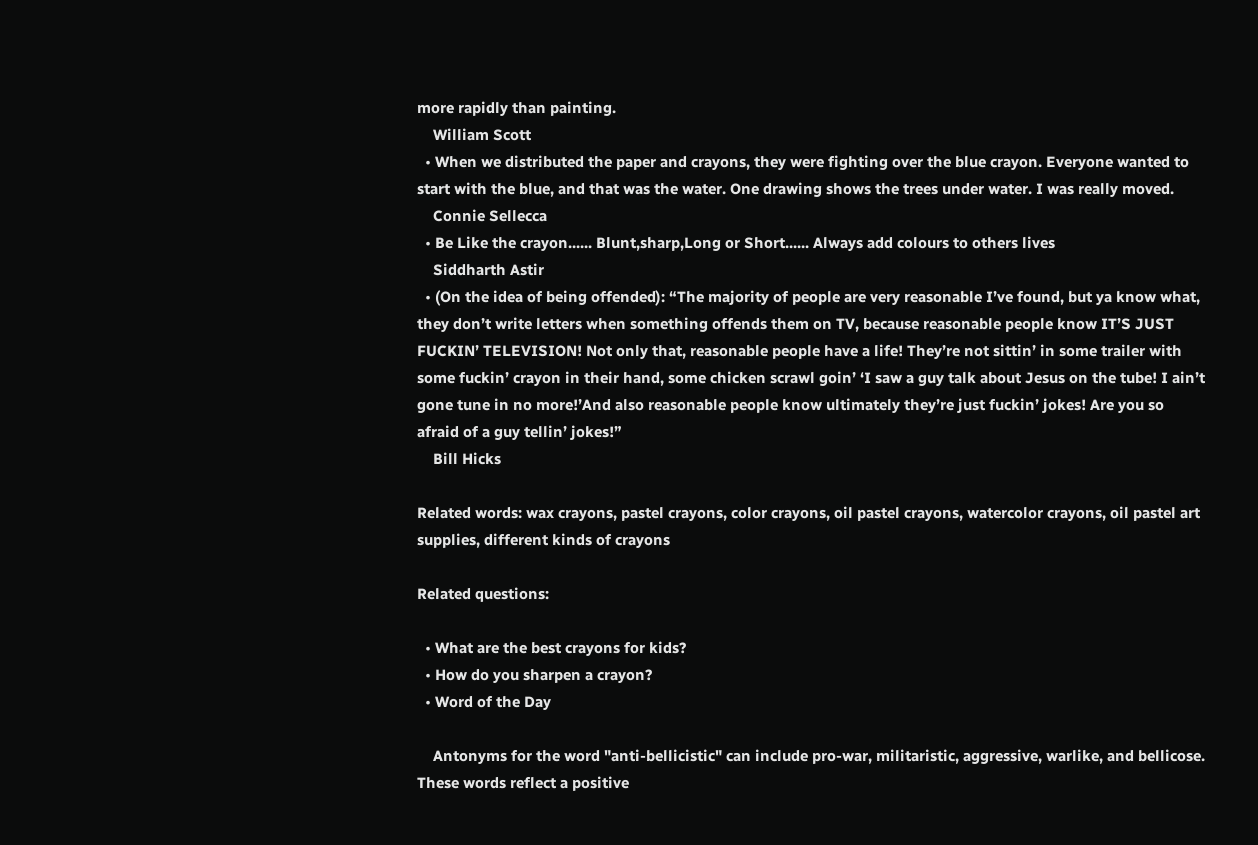more rapidly than painting.
    William Scott
  • When we distributed the paper and crayons, they were fighting over the blue crayon. Everyone wanted to start with the blue, and that was the water. One drawing shows the trees under water. I was really moved.
    Connie Sellecca
  • Be Like the crayon...... Blunt,sharp,Long or Short...... Always add colours to others lives
    Siddharth Astir
  • (On the idea of being offended): “The majority of people are very reasonable I’ve found, but ya know what, they don’t write letters when something offends them on TV, because reasonable people know IT’S JUST FUCKIN’ TELEVISION! Not only that, reasonable people have a life! They’re not sittin’ in some trailer with some fuckin’ crayon in their hand, some chicken scrawl goin’ ‘I saw a guy talk about Jesus on the tube! I ain’t gone tune in no more!’And also reasonable people know ultimately they’re just fuckin’ jokes! Are you so afraid of a guy tellin’ jokes!”
    Bill Hicks

Related words: wax crayons, pastel crayons, color crayons, oil pastel crayons, watercolor crayons, oil pastel art supplies, different kinds of crayons

Related questions:

  • What are the best crayons for kids?
  • How do you sharpen a crayon?
  • Word of the Day

    Antonyms for the word "anti-bellicistic" can include pro-war, militaristic, aggressive, warlike, and bellicose. These words reflect a positive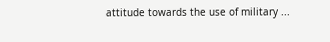attitude towards the use of military ...